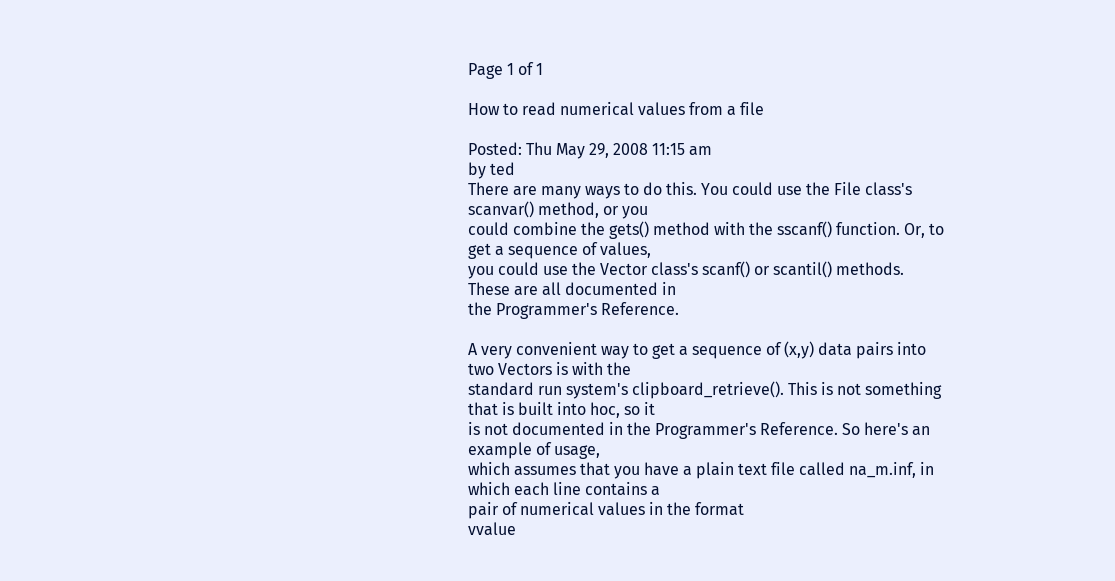Page 1 of 1

How to read numerical values from a file

Posted: Thu May 29, 2008 11:15 am
by ted
There are many ways to do this. You could use the File class's scanvar() method, or you
could combine the gets() method with the sscanf() function. Or, to get a sequence of values,
you could use the Vector class's scanf() or scantil() methods. These are all documented in
the Programmer's Reference.

A very convenient way to get a sequence of (x,y) data pairs into two Vectors is with the
standard run system's clipboard_retrieve(). This is not something that is built into hoc, so it
is not documented in the Programmer's Reference. So here's an example of usage,
which assumes that you have a plain text file called na_m.inf, in which each line contains a
pair of numerical values in the format
vvalue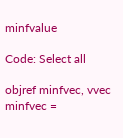minfvalue

Code: Select all

objref minfvec, vvec
minfvec =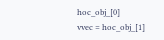hoc_obj_[0]
vvec = hoc_obj_[1]